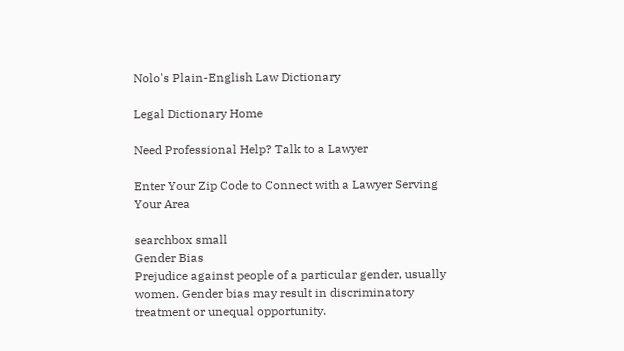Nolo's Plain-English Law Dictionary

Legal Dictionary Home

Need Professional Help? Talk to a Lawyer

Enter Your Zip Code to Connect with a Lawyer Serving Your Area

searchbox small
Gender Bias
Prejudice against people of a particular gender, usually women. Gender bias may result in discriminatory treatment or unequal opportunity.